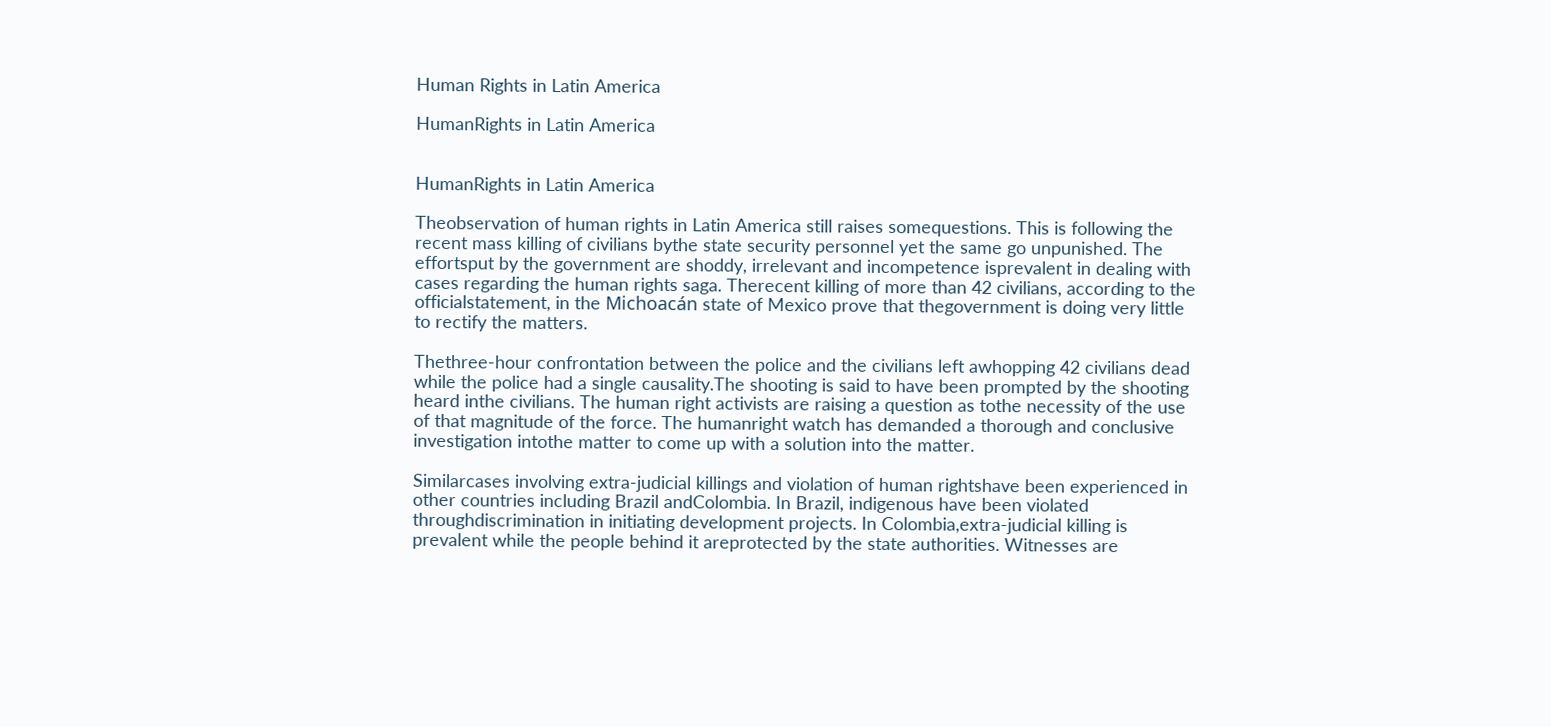Human Rights in Latin America

HumanRights in Latin America


HumanRights in Latin America

Theobservation of human rights in Latin America still raises somequestions. This is following the recent mass killing of civilians bythe state security personnel yet the same go unpunished. The effortsput by the government are shoddy, irrelevant and incompetence isprevalent in dealing with cases regarding the human rights saga. Therecent killing of more than 42 civilians, according to the officialstatement, in the Michoacán state of Mexico prove that thegovernment is doing very little to rectify the matters.

Thethree-hour confrontation between the police and the civilians left awhopping 42 civilians dead while the police had a single causality.The shooting is said to have been prompted by the shooting heard inthe civilians. The human right activists are raising a question as tothe necessity of the use of that magnitude of the force. The humanright watch has demanded a thorough and conclusive investigation intothe matter to come up with a solution into the matter.

Similarcases involving extra-judicial killings and violation of human rightshave been experienced in other countries including Brazil andColombia. In Brazil, indigenous have been violated throughdiscrimination in initiating development projects. In Colombia,extra-judicial killing is prevalent while the people behind it areprotected by the state authorities. Witnesses are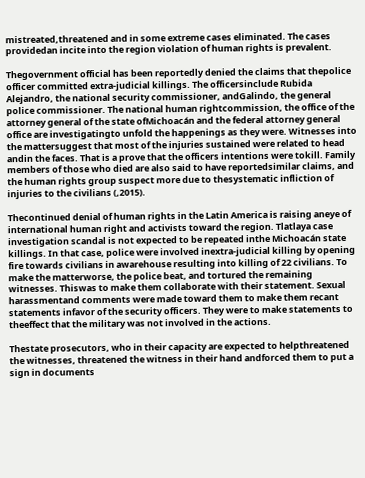mistreated,threatened and in some extreme cases eliminated. The cases providedan incite into the region violation of human rights is prevalent.

Thegovernment official has been reportedly denied the claims that thepolice officer committed extra-judicial killings. The officersinclude Rubida Alejandro, the national security commissioner, andGalindo, the general police commissioner. The national human rightcommission, the office of the attorney general of the state ofMichoacán and the federal attorney general office are investigatingto unfold the happenings as they were. Witnesses into the mattersuggest that most of the injuries sustained were related to head andin the faces. That is a prove that the officers intentions were tokill. Family members of those who died are also said to have reportedsimilar claims, and the human rights group suspect more due to thesystematic infliction of injuries to the civilians (,2015).

Thecontinued denial of human rights in the Latin America is raising aneye of international human right and activists toward the region. Tlatlaya case investigation scandal is not expected to be repeated inthe Michoacán state killings. In that case, police were involved inextra-judicial killing by opening fire towards civilians in awarehouse resulting into killing of 22 civilians. To make the matterworse, the police beat, and tortured the remaining witnesses. Thiswas to make them collaborate with their statement. Sexual harassmentand comments were made toward them to make them recant statements infavor of the security officers. They were to make statements to theeffect that the military was not involved in the actions.

Thestate prosecutors, who in their capacity are expected to helpthreatened the witnesses, threatened the witness in their hand andforced them to put a sign in documents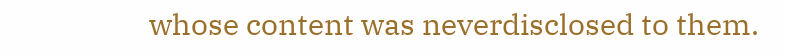whose content was neverdisclosed to them.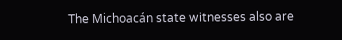The Michoacán state witnesses also are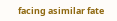facing asimilar fate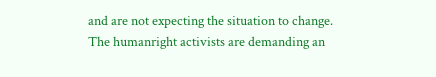and are not expecting the situation to change. The humanright activists are demanding an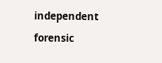independent forensic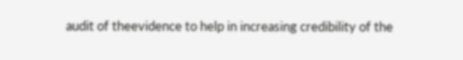audit of theevidence to help in increasing credibility of the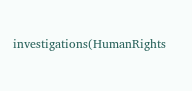investigations(HumanRights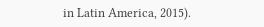in Latin America, 2015).